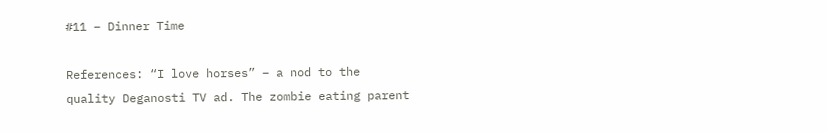#11 – Dinner Time

References: “I love horses” – a nod to the quality Deganosti TV ad. The zombie eating parent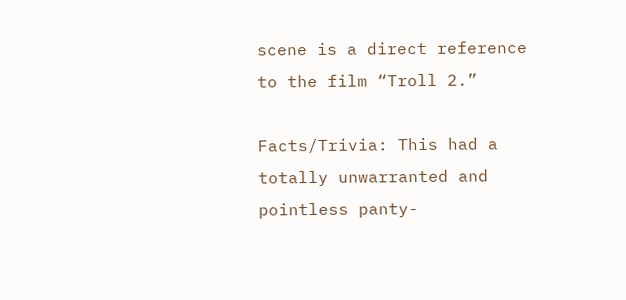scene is a direct reference to the film “Troll 2.”

Facts/Trivia: This had a totally unwarranted and pointless panty-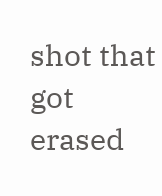shot that got erased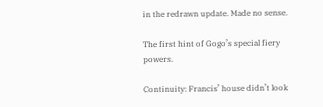in the redrawn update. Made no sense.

The first hint of Gogo’s special fiery powers.

Continuity: Francis’ house didn’t look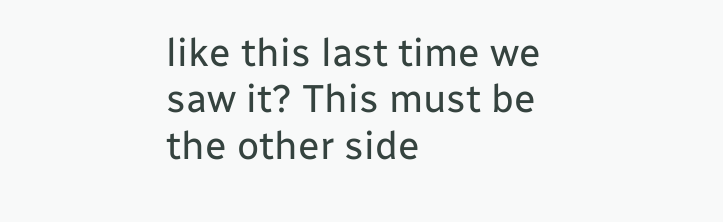like this last time we saw it? This must be the other side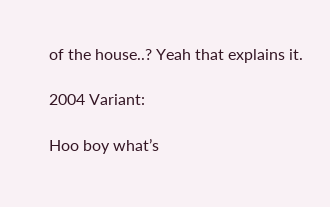of the house..? Yeah that explains it.

2004 Variant:

Hoo boy what’s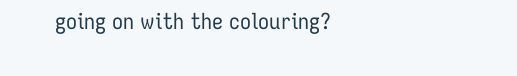going on with the colouring?